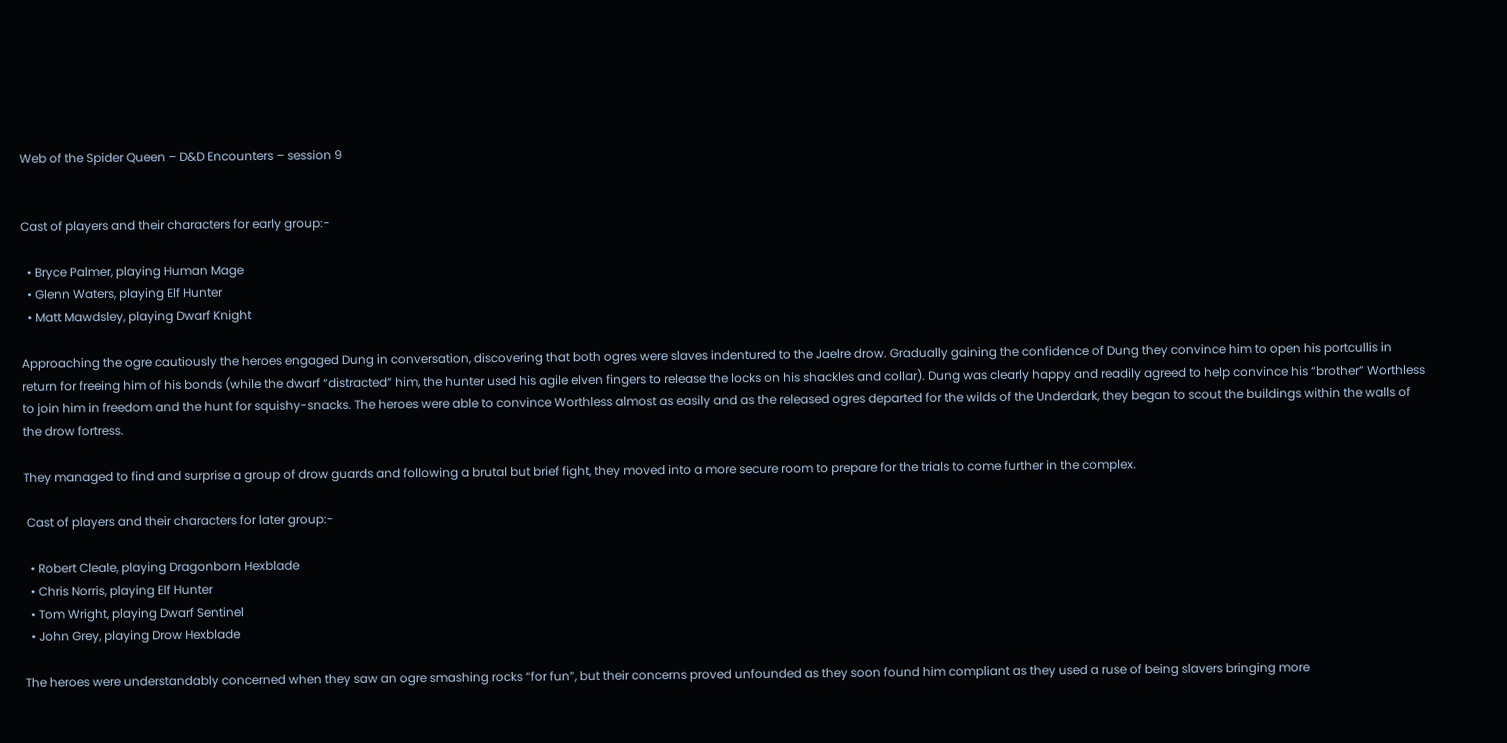Web of the Spider Queen – D&D Encounters – session 9


Cast of players and their characters for early group:-

  • Bryce Palmer, playing Human Mage
  • Glenn Waters, playing Elf Hunter
  • Matt Mawdsley, playing Dwarf Knight

Approaching the ogre cautiously the heroes engaged Dung in conversation, discovering that both ogres were slaves indentured to the Jaelre drow. Gradually gaining the confidence of Dung they convince him to open his portcullis in return for freeing him of his bonds (while the dwarf “distracted” him, the hunter used his agile elven fingers to release the locks on his shackles and collar). Dung was clearly happy and readily agreed to help convince his “brother” Worthless to join him in freedom and the hunt for squishy-snacks. The heroes were able to convince Worthless almost as easily and as the released ogres departed for the wilds of the Underdark, they began to scout the buildings within the walls of the drow fortress.

They managed to find and surprise a group of drow guards and following a brutal but brief fight, they moved into a more secure room to prepare for the trials to come further in the complex.

 Cast of players and their characters for later group:-

  • Robert Cleale, playing Dragonborn Hexblade
  • Chris Norris, playing Elf Hunter
  • Tom Wright, playing Dwarf Sentinel
  • John Grey, playing Drow Hexblade

The heroes were understandably concerned when they saw an ogre smashing rocks “for fun”, but their concerns proved unfounded as they soon found him compliant as they used a ruse of being slavers bringing more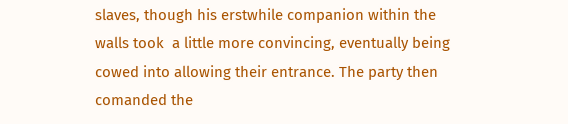slaves, though his erstwhile companion within the walls took  a little more convincing, eventually being cowed into allowing their entrance. The party then comanded the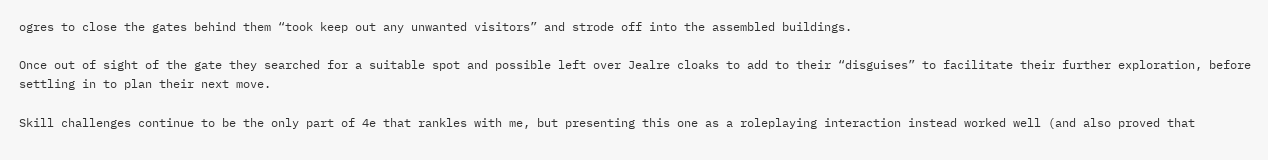ogres to close the gates behind them “took keep out any unwanted visitors” and strode off into the assembled buildings.

Once out of sight of the gate they searched for a suitable spot and possible left over Jealre cloaks to add to their “disguises” to facilitate their further exploration, before settling in to plan their next move.

Skill challenges continue to be the only part of 4e that rankles with me, but presenting this one as a roleplaying interaction instead worked well (and also proved that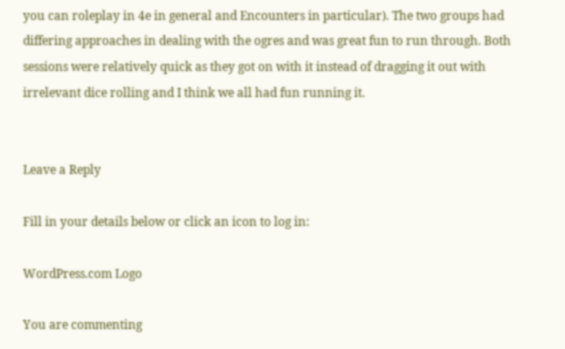you can roleplay in 4e in general and Encounters in particular). The two groups had differing approaches in dealing with the ogres and was great fun to run through. Both sessions were relatively quick as they got on with it instead of dragging it out with irrelevant dice rolling and I think we all had fun running it.


Leave a Reply

Fill in your details below or click an icon to log in:

WordPress.com Logo

You are commenting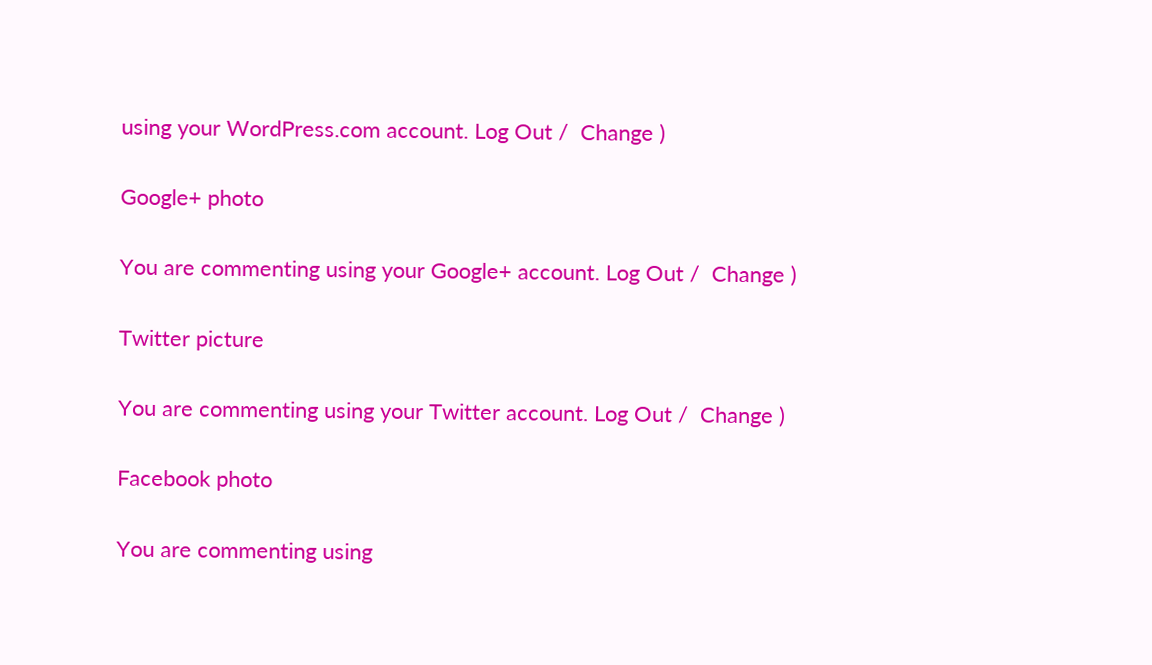using your WordPress.com account. Log Out /  Change )

Google+ photo

You are commenting using your Google+ account. Log Out /  Change )

Twitter picture

You are commenting using your Twitter account. Log Out /  Change )

Facebook photo

You are commenting using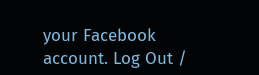your Facebook account. Log Out /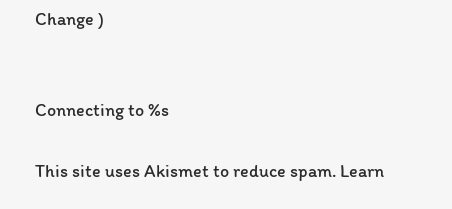Change )


Connecting to %s

This site uses Akismet to reduce spam. Learn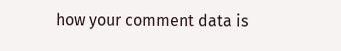how your comment data is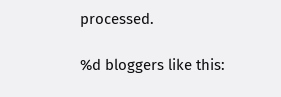processed.

%d bloggers like this: